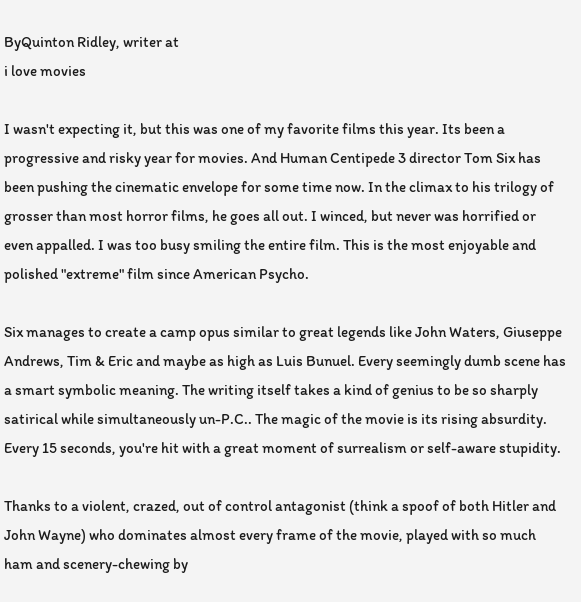ByQuinton Ridley, writer at
i love movies

I wasn't expecting it, but this was one of my favorite films this year. Its been a progressive and risky year for movies. And Human Centipede 3 director Tom Six has been pushing the cinematic envelope for some time now. In the climax to his trilogy of grosser than most horror films, he goes all out. I winced, but never was horrified or even appalled. I was too busy smiling the entire film. This is the most enjoyable and polished "extreme" film since American Psycho.

Six manages to create a camp opus similar to great legends like John Waters, Giuseppe Andrews, Tim & Eric and maybe as high as Luis Bunuel. Every seemingly dumb scene has a smart symbolic meaning. The writing itself takes a kind of genius to be so sharply satirical while simultaneously un-P.C.. The magic of the movie is its rising absurdity. Every 15 seconds, you're hit with a great moment of surrealism or self-aware stupidity.

Thanks to a violent, crazed, out of control antagonist (think a spoof of both Hitler and John Wayne) who dominates almost every frame of the movie, played with so much ham and scenery-chewing by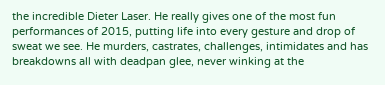the incredible Dieter Laser. He really gives one of the most fun performances of 2015, putting life into every gesture and drop of sweat we see. He murders, castrates, challenges, intimidates and has breakdowns all with deadpan glee, never winking at the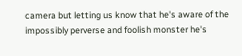camera but letting us know that he's aware of the impossibly perverse and foolish monster he's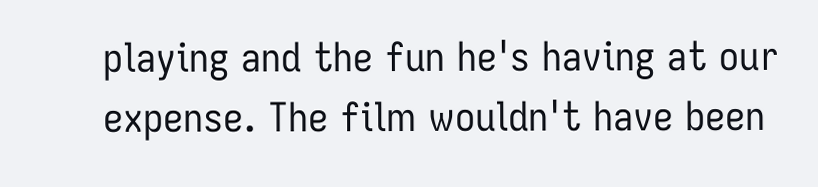playing and the fun he's having at our expense. The film wouldn't have been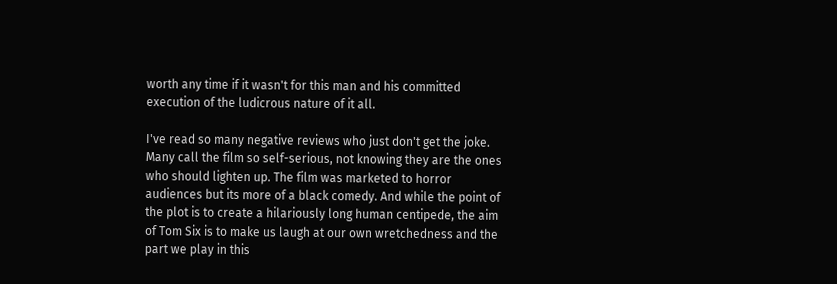worth any time if it wasn't for this man and his committed execution of the ludicrous nature of it all.

I've read so many negative reviews who just don't get the joke. Many call the film so self-serious, not knowing they are the ones who should lighten up. The film was marketed to horror audiences but its more of a black comedy. And while the point of the plot is to create a hilariously long human centipede, the aim of Tom Six is to make us laugh at our own wretchedness and the part we play in this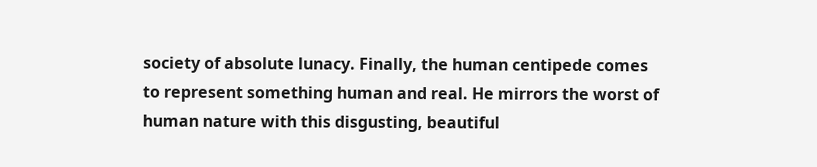society of absolute lunacy. Finally, the human centipede comes to represent something human and real. He mirrors the worst of human nature with this disgusting, beautiful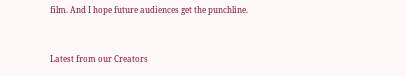film. And I hope future audiences get the punchline.


Latest from our Creators